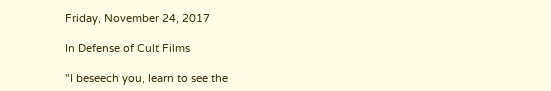Friday, November 24, 2017

In Defense of Cult Films

"I beseech you, learn to see the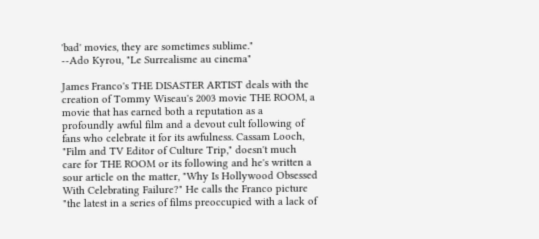'bad' movies, they are sometimes sublime."
--Ado Kyrou, "Le Surrealisme au cinema"

James Franco's THE DISASTER ARTIST deals with the creation of Tommy Wiseau's 2003 movie THE ROOM, a movie that has earned both a reputation as a profoundly awful film and a devout cult following of fans who celebrate it for its awfulness. Cassam Looch, "Film and TV Editor of Culture Trip," doesn't much care for THE ROOM or its following and he's written a sour article on the matter, "Why Is Hollywood Obsessed With Celebrating Failure?" He calls the Franco picture "the latest in a series of films preoccupied with a lack of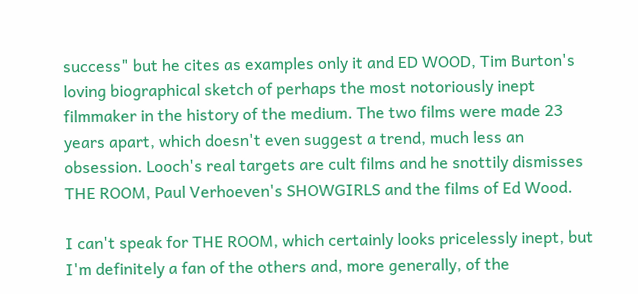success" but he cites as examples only it and ED WOOD, Tim Burton's loving biographical sketch of perhaps the most notoriously inept filmmaker in the history of the medium. The two films were made 23 years apart, which doesn't even suggest a trend, much less an obsession. Looch's real targets are cult films and he snottily dismisses THE ROOM, Paul Verhoeven's SHOWGIRLS and the films of Ed Wood.

I can't speak for THE ROOM, which certainly looks pricelessly inept, but I'm definitely a fan of the others and, more generally, of the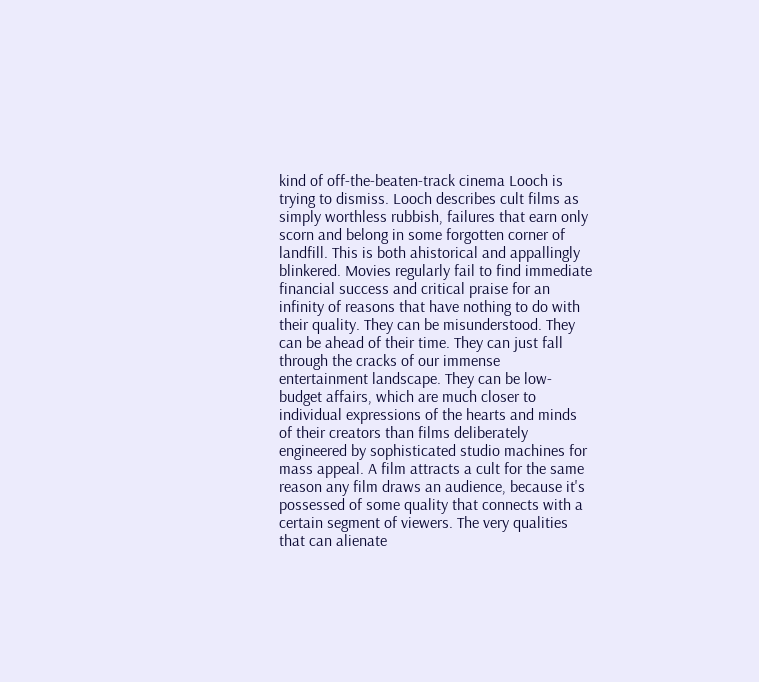kind of off-the-beaten-track cinema Looch is trying to dismiss. Looch describes cult films as simply worthless rubbish, failures that earn only scorn and belong in some forgotten corner of landfill. This is both ahistorical and appallingly blinkered. Movies regularly fail to find immediate financial success and critical praise for an infinity of reasons that have nothing to do with their quality. They can be misunderstood. They can be ahead of their time. They can just fall through the cracks of our immense entertainment landscape. They can be low-budget affairs, which are much closer to individual expressions of the hearts and minds of their creators than films deliberately engineered by sophisticated studio machines for mass appeal. A film attracts a cult for the same reason any film draws an audience, because it's possessed of some quality that connects with a certain segment of viewers. The very qualities that can alienate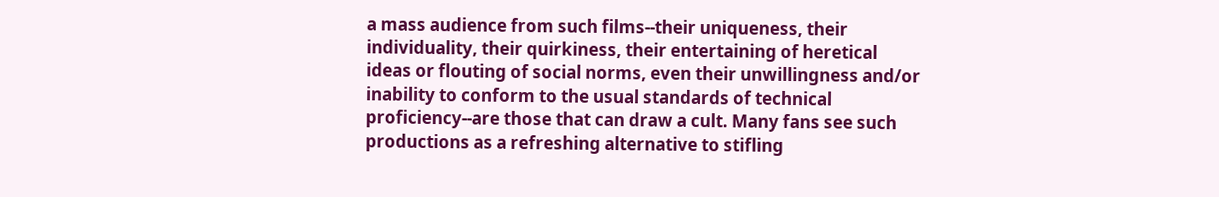a mass audience from such films--their uniqueness, their individuality, their quirkiness, their entertaining of heretical ideas or flouting of social norms, even their unwillingness and/or inability to conform to the usual standards of technical proficiency--are those that can draw a cult. Many fans see such productions as a refreshing alternative to stifling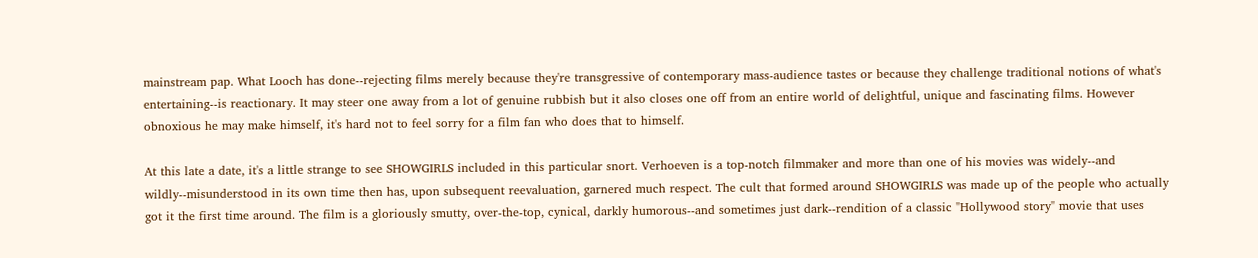mainstream pap. What Looch has done--rejecting films merely because they're transgressive of contemporary mass-audience tastes or because they challenge traditional notions of what's entertaining--is reactionary. It may steer one away from a lot of genuine rubbish but it also closes one off from an entire world of delightful, unique and fascinating films. However obnoxious he may make himself, it's hard not to feel sorry for a film fan who does that to himself.

At this late a date, it's a little strange to see SHOWGIRLS included in this particular snort. Verhoeven is a top-notch filmmaker and more than one of his movies was widely--and wildly--misunderstood in its own time then has, upon subsequent reevaluation, garnered much respect. The cult that formed around SHOWGIRLS was made up of the people who actually got it the first time around. The film is a gloriously smutty, over-the-top, cynical, darkly humorous--and sometimes just dark--rendition of a classic "Hollywood story" movie that uses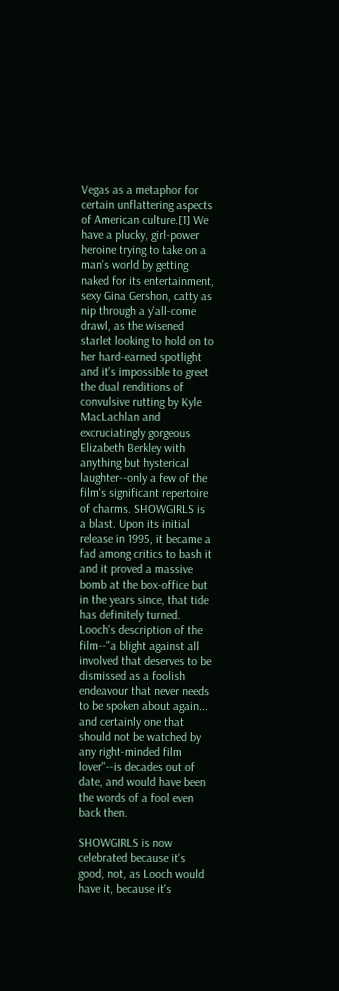Vegas as a metaphor for certain unflattering aspects of American culture.[1] We have a plucky, girl-power heroine trying to take on a man's world by getting naked for its entertainment, sexy Gina Gershon, catty as nip through a y'all-come drawl, as the wisened starlet looking to hold on to her hard-earned spotlight and it's impossible to greet the dual renditions of convulsive rutting by Kyle MacLachlan and excruciatingly gorgeous Elizabeth Berkley with anything but hysterical laughter--only a few of the film's significant repertoire of charms. SHOWGIRLS is a blast. Upon its initial release in 1995, it became a fad among critics to bash it and it proved a massive bomb at the box-office but in the years since, that tide has definitely turned. Looch's description of the film--"a blight against all involved that deserves to be dismissed as a foolish endeavour that never needs to be spoken about again... and certainly one that should not be watched by any right-minded film lover"--is decades out of date, and would have been the words of a fool even back then.

SHOWGIRLS is now celebrated because it's good, not, as Looch would have it, because it's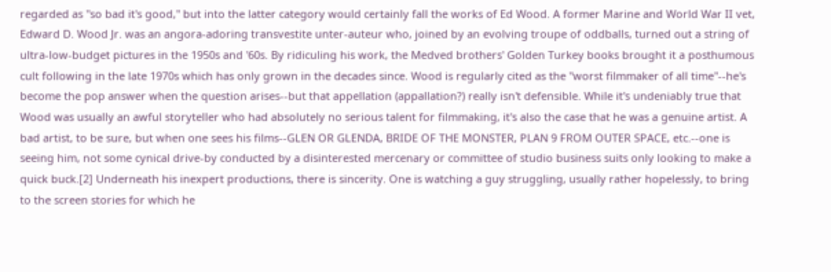regarded as "so bad it's good," but into the latter category would certainly fall the works of Ed Wood. A former Marine and World War II vet, Edward D. Wood Jr. was an angora-adoring transvestite unter-auteur who, joined by an evolving troupe of oddballs, turned out a string of ultra-low-budget pictures in the 1950s and '60s. By ridiculing his work, the Medved brothers' Golden Turkey books brought it a posthumous cult following in the late 1970s which has only grown in the decades since. Wood is regularly cited as the "worst filmmaker of all time"--he's become the pop answer when the question arises--but that appellation (appallation?) really isn't defensible. While it's undeniably true that Wood was usually an awful storyteller who had absolutely no serious talent for filmmaking, it's also the case that he was a genuine artist. A bad artist, to be sure, but when one sees his films--GLEN OR GLENDA, BRIDE OF THE MONSTER, PLAN 9 FROM OUTER SPACE, etc.--one is seeing him, not some cynical drive-by conducted by a disinterested mercenary or committee of studio business suits only looking to make a quick buck.[2] Underneath his inexpert productions, there is sincerity. One is watching a guy struggling, usually rather hopelessly, to bring to the screen stories for which he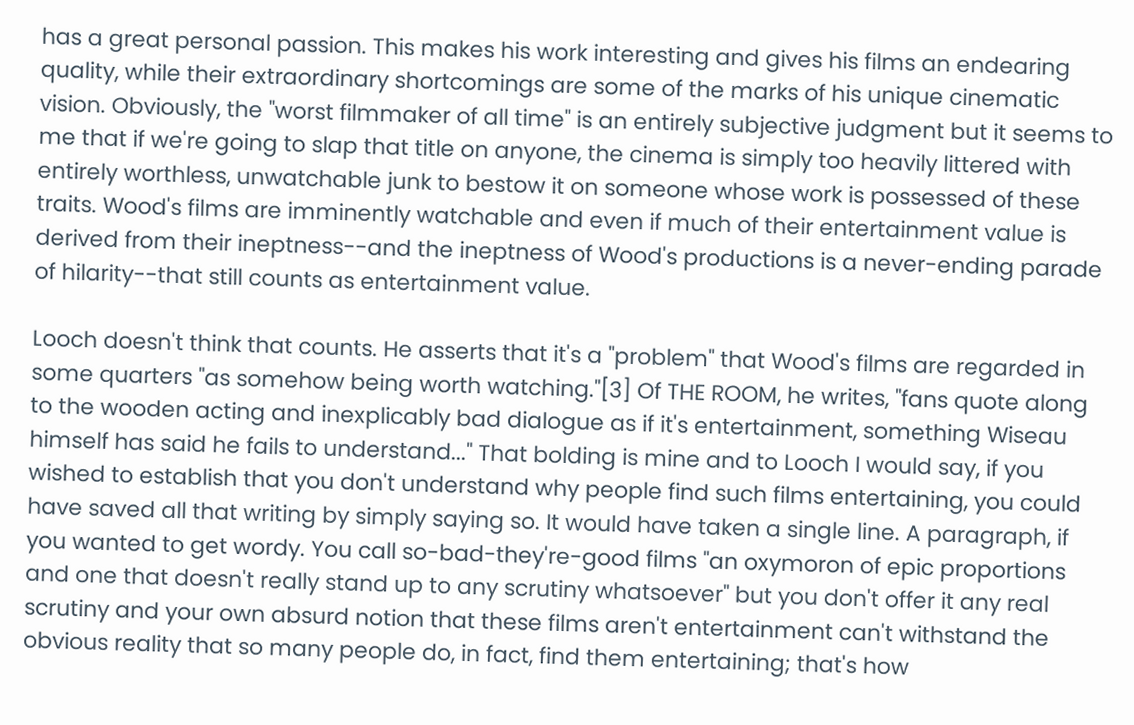has a great personal passion. This makes his work interesting and gives his films an endearing quality, while their extraordinary shortcomings are some of the marks of his unique cinematic vision. Obviously, the "worst filmmaker of all time" is an entirely subjective judgment but it seems to me that if we're going to slap that title on anyone, the cinema is simply too heavily littered with entirely worthless, unwatchable junk to bestow it on someone whose work is possessed of these traits. Wood's films are imminently watchable and even if much of their entertainment value is derived from their ineptness--and the ineptness of Wood's productions is a never-ending parade of hilarity--that still counts as entertainment value.

Looch doesn't think that counts. He asserts that it's a "problem" that Wood's films are regarded in some quarters "as somehow being worth watching."[3] Of THE ROOM, he writes, "fans quote along to the wooden acting and inexplicably bad dialogue as if it's entertainment, something Wiseau himself has said he fails to understand..." That bolding is mine and to Looch I would say, if you wished to establish that you don't understand why people find such films entertaining, you could have saved all that writing by simply saying so. It would have taken a single line. A paragraph, if you wanted to get wordy. You call so-bad-they're-good films "an oxymoron of epic proportions and one that doesn't really stand up to any scrutiny whatsoever" but you don't offer it any real scrutiny and your own absurd notion that these films aren't entertainment can't withstand the obvious reality that so many people do, in fact, find them entertaining; that's how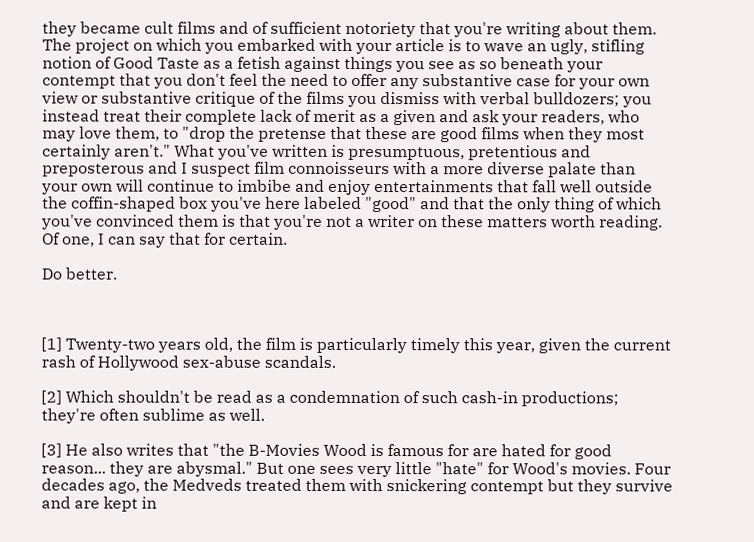they became cult films and of sufficient notoriety that you're writing about them. The project on which you embarked with your article is to wave an ugly, stifling notion of Good Taste as a fetish against things you see as so beneath your contempt that you don't feel the need to offer any substantive case for your own view or substantive critique of the films you dismiss with verbal bulldozers; you instead treat their complete lack of merit as a given and ask your readers, who may love them, to "drop the pretense that these are good films when they most certainly aren't." What you've written is presumptuous, pretentious and preposterous and I suspect film connoisseurs with a more diverse palate than your own will continue to imbibe and enjoy entertainments that fall well outside the coffin-shaped box you've here labeled "good" and that the only thing of which you've convinced them is that you're not a writer on these matters worth reading. Of one, I can say that for certain.

Do better.



[1] Twenty-two years old, the film is particularly timely this year, given the current rash of Hollywood sex-abuse scandals.

[2] Which shouldn't be read as a condemnation of such cash-in productions; they're often sublime as well.

[3] He also writes that "the B-Movies Wood is famous for are hated for good reason... they are abysmal." But one sees very little "hate" for Wood's movies. Four decades ago, the Medveds treated them with snickering contempt but they survive and are kept in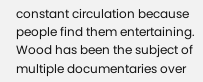constant circulation because people find them entertaining. Wood has been the subject of multiple documentaries over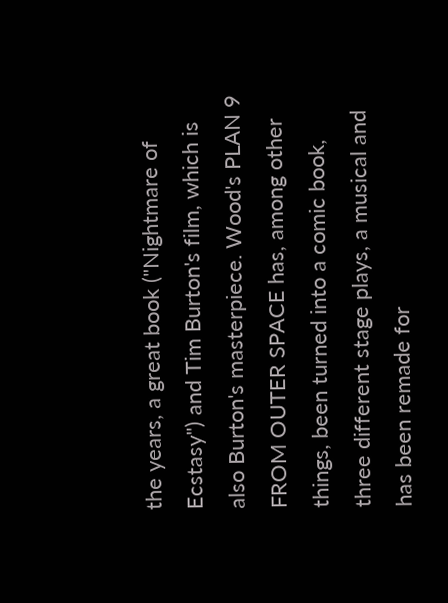the years, a great book ("Nightmare of Ecstasy") and Tim Burton's film, which is also Burton's masterpiece. Wood's PLAN 9 FROM OUTER SPACE has, among other things, been turned into a comic book, three different stage plays, a musical and has been remade for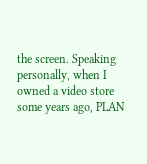the screen. Speaking personally, when I owned a video store some years ago, PLAN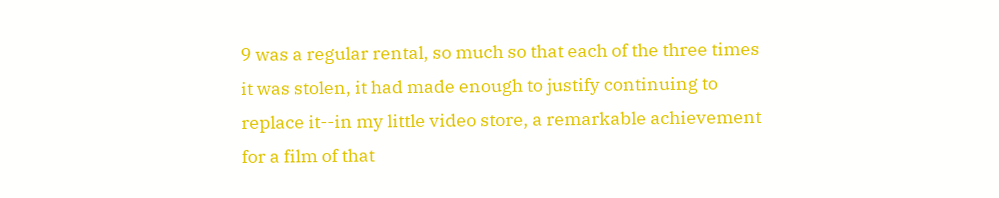9 was a regular rental, so much so that each of the three times it was stolen, it had made enough to justify continuing to replace it--in my little video store, a remarkable achievement for a film of that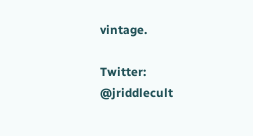vintage.

Twitter: @jriddlecult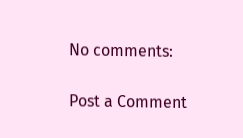No comments:

Post a Comment